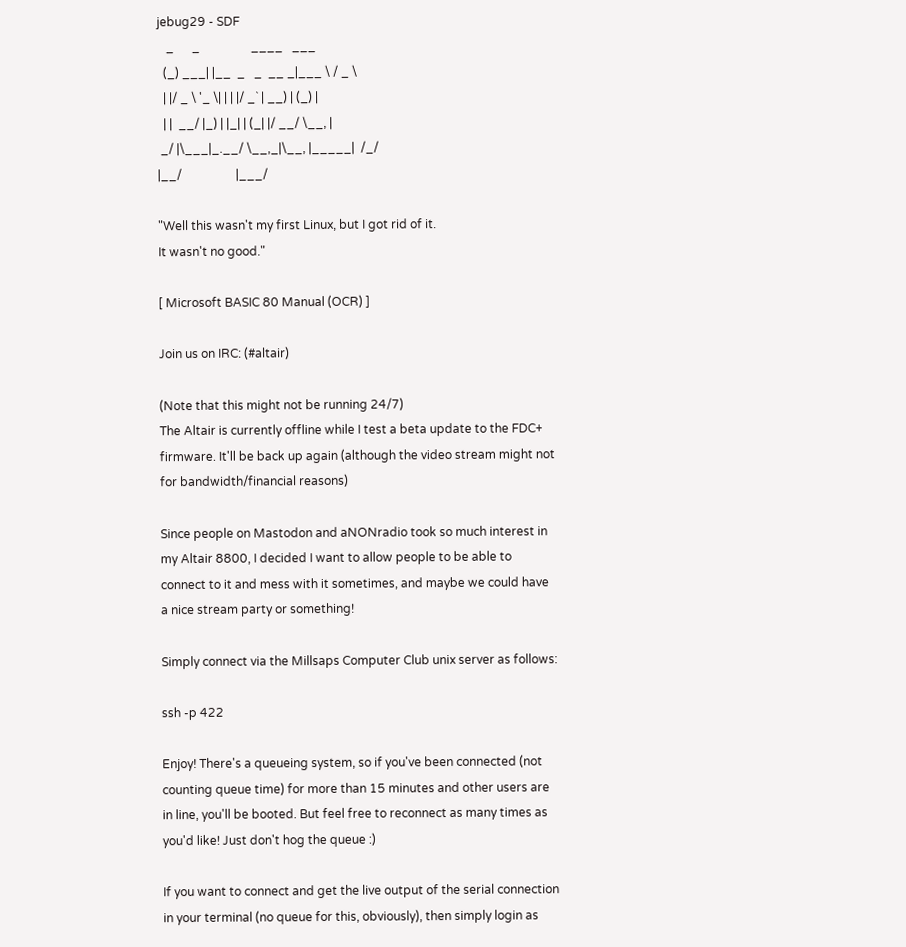jebug29 - SDF
   _      _                 ____   ___
  (_) ___| |__  _   _  __ _|___ \ / _ \
  | |/ _ \ '_ \| | | |/ _` | __) | (_) |
  | |  __/ |_) | |_| | (_| |/ __/ \__, |
 _/ |\___|_.__/ \__,_|\__, |_____|  /_/
|__/                  |___/

"Well this wasn't my first Linux, but I got rid of it.
It wasn't no good."

[ Microsoft BASIC 80 Manual (OCR) ]

Join us on IRC: (#altair)

(Note that this might not be running 24/7)
The Altair is currently offline while I test a beta update to the FDC+ firmware. It'll be back up again (although the video stream might not for bandwidth/financial reasons)

Since people on Mastodon and aNONradio took so much interest in my Altair 8800, I decided I want to allow people to be able to connect to it and mess with it sometimes, and maybe we could have a nice stream party or something!

Simply connect via the Millsaps Computer Club unix server as follows:

ssh -p 422

Enjoy! There's a queueing system, so if you've been connected (not counting queue time) for more than 15 minutes and other users are in line, you'll be booted. But feel free to reconnect as many times as you'd like! Just don't hog the queue :)

If you want to connect and get the live output of the serial connection in your terminal (no queue for this, obviously), then simply login as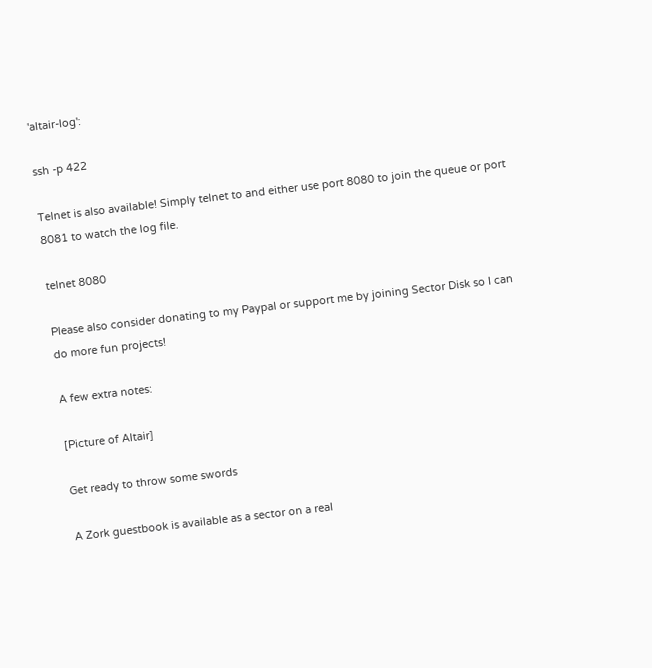'altair-log':

ssh -p 422

Telnet is also available! Simply telnet to and either use port 8080 to join the queue or port 8081 to watch the log file.

telnet 8080

Please also consider donating to my Paypal or support me by joining Sector Disk so I can do more fun projects!

A few extra notes:

[Picture of Altair]

Get ready to throw some swords

A Zork guestbook is available as a sector on a real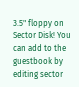3.5" floppy on Sector Disk! You can add to the guestbook by editing sector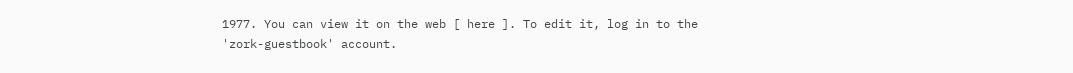1977. You can view it on the web [ here ]. To edit it, log in to the 'zork-guestbook' account.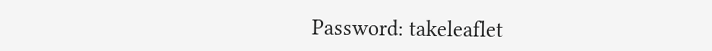Password: takeleaflet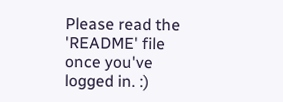Please read the 'README' file once you've logged in. :)